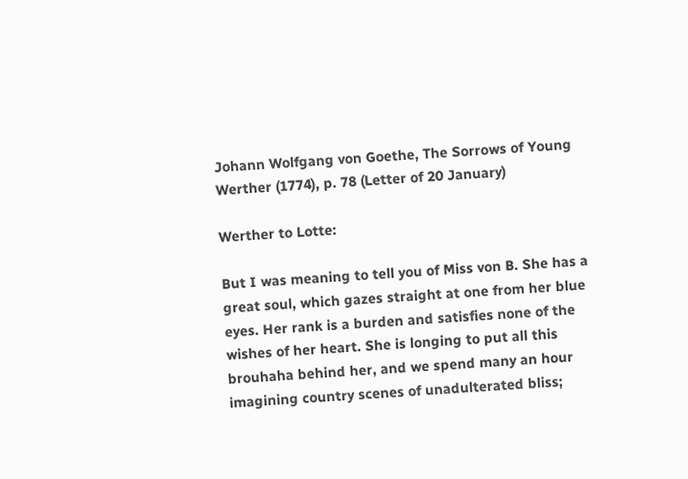Johann Wolfgang von Goethe, The Sorrows of Young Werther (1774), p. 78 (Letter of 20 January)

Werther to Lotte:

But I was meaning to tell you of Miss von B. She has a great soul, which gazes straight at one from her blue eyes. Her rank is a burden and satisfies none of the wishes of her heart. She is longing to put all this brouhaha behind her, and we spend many an hour imagining country scenes of unadulterated bliss;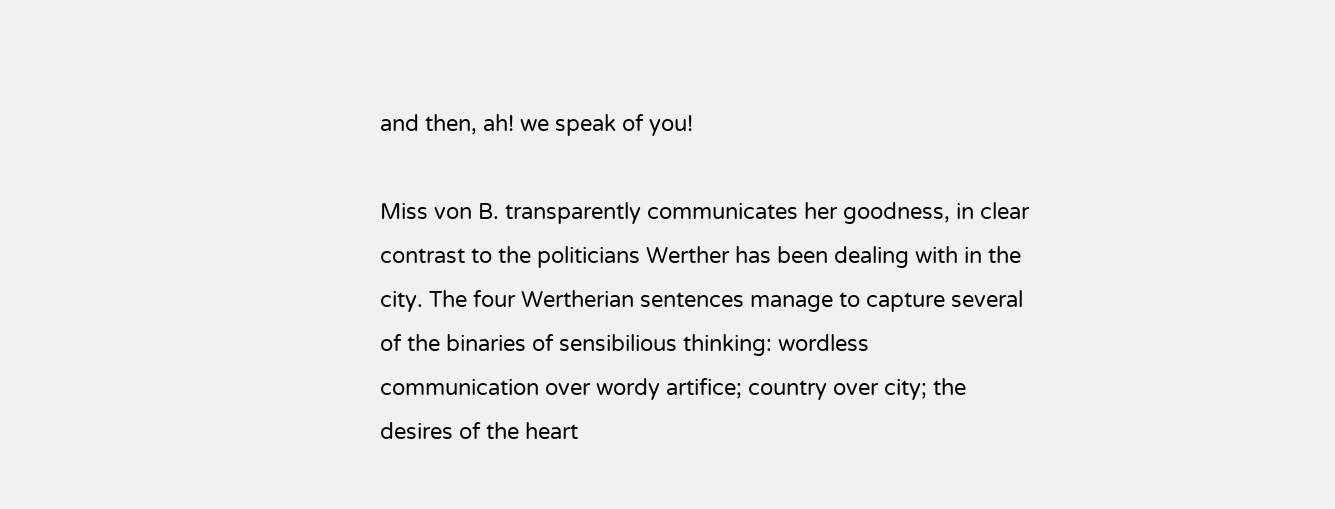and then, ah! we speak of you!

Miss von B. transparently communicates her goodness, in clear contrast to the politicians Werther has been dealing with in the city. The four Wertherian sentences manage to capture several of the binaries of sensibilious thinking: wordless communication over wordy artifice; country over city; the desires of the heart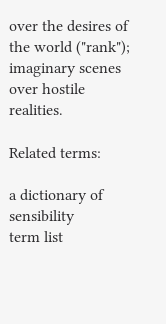over the desires of the world ("rank"); imaginary scenes over hostile realities.

Related terms:

a dictionary of sensibility
term list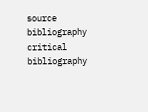source bibliography
critical bibliography